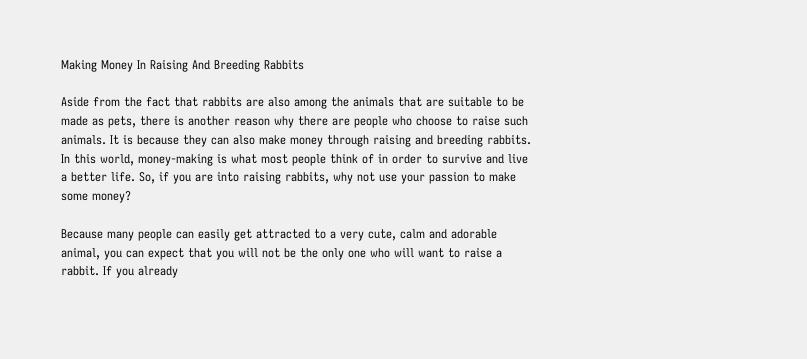Making Money In Raising And Breeding Rabbits

Aside from the fact that rabbits are also among the animals that are suitable to be made as pets, there is another reason why there are people who choose to raise such animals. It is because they can also make money through raising and breeding rabbits. In this world, money-making is what most people think of in order to survive and live a better life. So, if you are into raising rabbits, why not use your passion to make some money?

Because many people can easily get attracted to a very cute, calm and adorable animal, you can expect that you will not be the only one who will want to raise a rabbit. If you already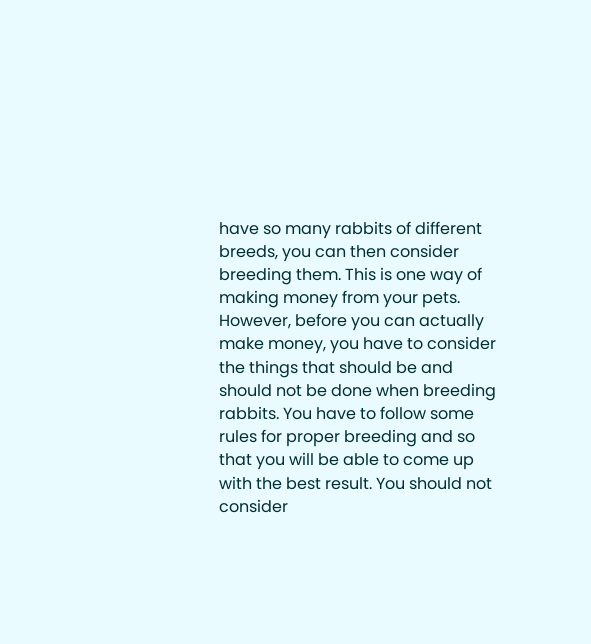have so many rabbits of different breeds, you can then consider breeding them. This is one way of making money from your pets. However, before you can actually make money, you have to consider the things that should be and should not be done when breeding rabbits. You have to follow some rules for proper breeding and so that you will be able to come up with the best result. You should not consider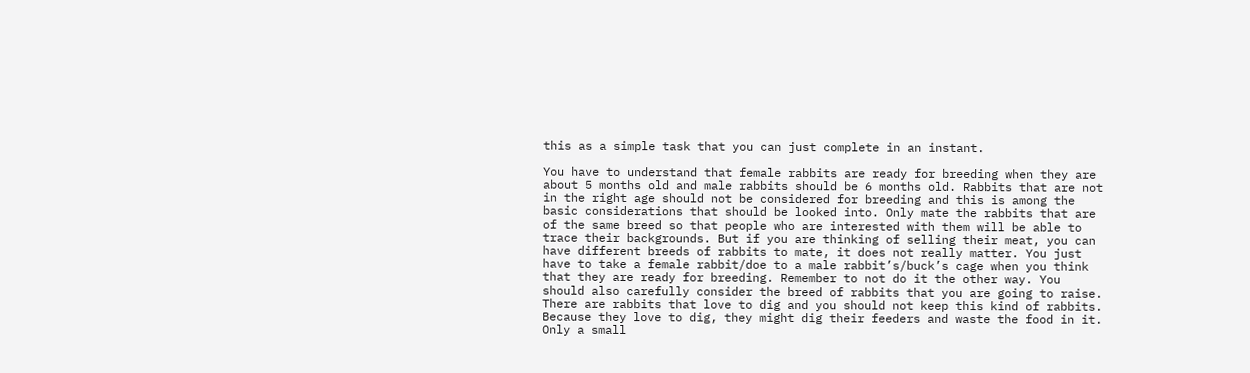this as a simple task that you can just complete in an instant.

You have to understand that female rabbits are ready for breeding when they are about 5 months old and male rabbits should be 6 months old. Rabbits that are not in the right age should not be considered for breeding and this is among the basic considerations that should be looked into. Only mate the rabbits that are of the same breed so that people who are interested with them will be able to trace their backgrounds. But if you are thinking of selling their meat, you can have different breeds of rabbits to mate, it does not really matter. You just have to take a female rabbit/doe to a male rabbit’s/buck’s cage when you think that they are ready for breeding. Remember to not do it the other way. You should also carefully consider the breed of rabbits that you are going to raise. There are rabbits that love to dig and you should not keep this kind of rabbits. Because they love to dig, they might dig their feeders and waste the food in it. Only a small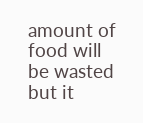amount of food will be wasted but it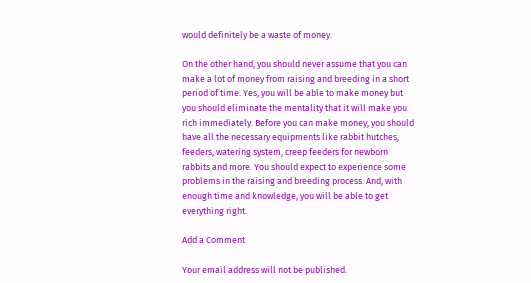would definitely be a waste of money.

On the other hand, you should never assume that you can make a lot of money from raising and breeding in a short period of time. Yes, you will be able to make money but you should eliminate the mentality that it will make you rich immediately. Before you can make money, you should have all the necessary equipments like rabbit hutches, feeders, watering system, creep feeders for newborn rabbits and more. You should expect to experience some problems in the raising and breeding process. And, with enough time and knowledge, you will be able to get everything right.

Add a Comment

Your email address will not be published.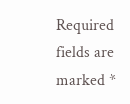Required fields are marked *